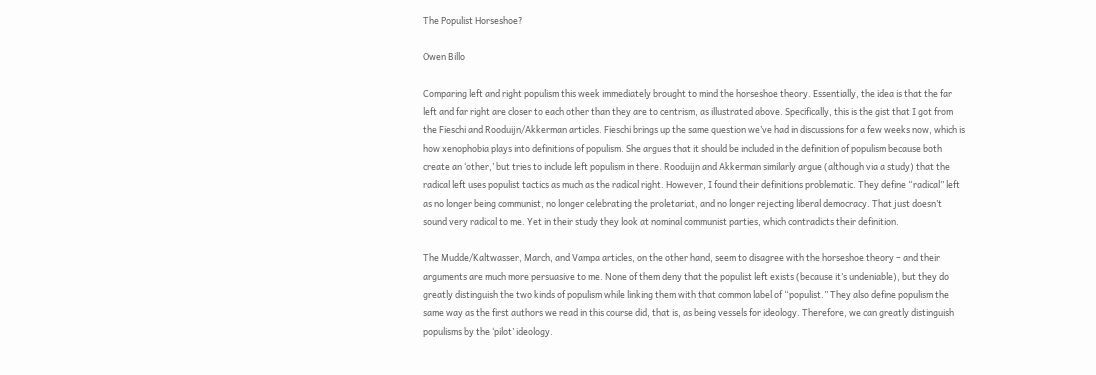The Populist Horseshoe?

Owen Billo

Comparing left and right populism this week immediately brought to mind the horseshoe theory. Essentially, the idea is that the far left and far right are closer to each other than they are to centrism, as illustrated above. Specifically, this is the gist that I got from the Fieschi and Rooduijn/Akkerman articles. Fieschi brings up the same question we’ve had in discussions for a few weeks now, which is how xenophobia plays into definitions of populism. She argues that it should be included in the definition of populism because both create an ‘other,’ but tries to include left populism in there. Rooduijn and Akkerman similarly argue (although via a study) that the radical left uses populist tactics as much as the radical right. However, I found their definitions problematic. They define “radical” left as no longer being communist, no longer celebrating the proletariat, and no longer rejecting liberal democracy. That just doesn’t sound very radical to me. Yet in their study they look at nominal communist parties, which contradicts their definition.

The Mudde/Kaltwasser, March, and Vampa articles, on the other hand, seem to disagree with the horseshoe theory – and their arguments are much more persuasive to me. None of them deny that the populist left exists (because it’s undeniable), but they do greatly distinguish the two kinds of populism while linking them with that common label of “populist.” They also define populism the same way as the first authors we read in this course did, that is, as being vessels for ideology. Therefore, we can greatly distinguish populisms by the ‘pilot’ ideology.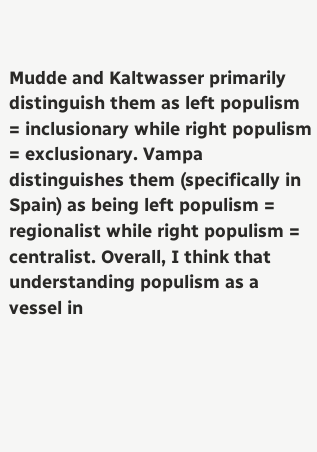Mudde and Kaltwasser primarily distinguish them as left populism = inclusionary while right populism = exclusionary. Vampa distinguishes them (specifically in Spain) as being left populism = regionalist while right populism = centralist. Overall, I think that understanding populism as a vessel in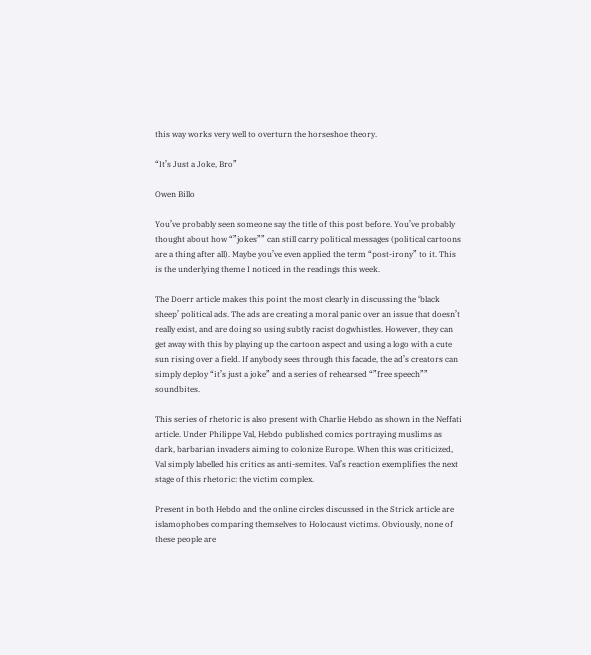this way works very well to overturn the horseshoe theory.

“It’s Just a Joke, Bro”

Owen Billo

You’ve probably seen someone say the title of this post before. You’ve probably thought about how “”jokes”” can still carry political messages (political cartoons are a thing after all). Maybe you’ve even applied the term “post-irony” to it. This is the underlying theme I noticed in the readings this week.

The Doerr article makes this point the most clearly in discussing the ‘black sheep’ political ads. The ads are creating a moral panic over an issue that doesn’t really exist, and are doing so using subtly racist dogwhistles. However, they can get away with this by playing up the cartoon aspect and using a logo with a cute sun rising over a field. If anybody sees through this facade, the ad’s creators can simply deploy “it’s just a joke” and a series of rehearsed “”free speech”” soundbites.

This series of rhetoric is also present with Charlie Hebdo as shown in the Neffati article. Under Philippe Val, Hebdo published comics portraying muslims as dark, barbarian invaders aiming to colonize Europe. When this was criticized, Val simply labelled his critics as anti-semites. Val’s reaction exemplifies the next stage of this rhetoric: the victim complex.

Present in both Hebdo and the online circles discussed in the Strick article are islamophobes comparing themselves to Holocaust victims. Obviously, none of these people are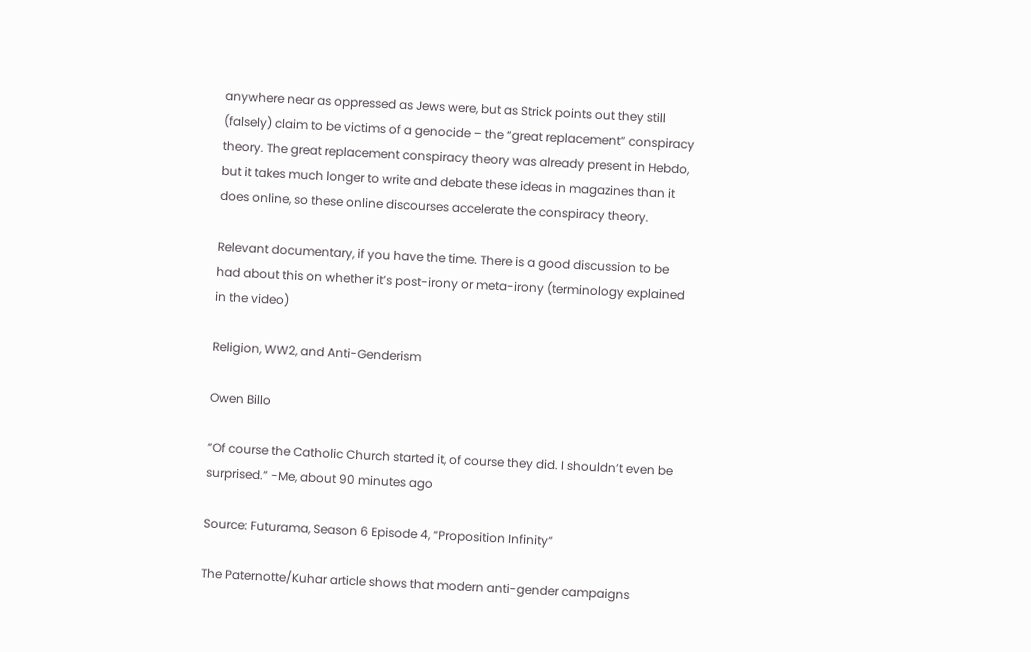anywhere near as oppressed as Jews were, but as Strick points out they still (falsely) claim to be victims of a genocide – the “great replacement” conspiracy theory. The great replacement conspiracy theory was already present in Hebdo, but it takes much longer to write and debate these ideas in magazines than it does online, so these online discourses accelerate the conspiracy theory.

Relevant documentary, if you have the time. There is a good discussion to be had about this on whether it’s post-irony or meta-irony (terminology explained in the video)

Religion, WW2, and Anti-Genderism

Owen Billo

“Of course the Catholic Church started it, of course they did. I shouldn’t even be surprised.” -Me, about 90 minutes ago

Source: Futurama, Season 6 Episode 4, “Proposition Infinity”

The Paternotte/Kuhar article shows that modern anti-gender campaigns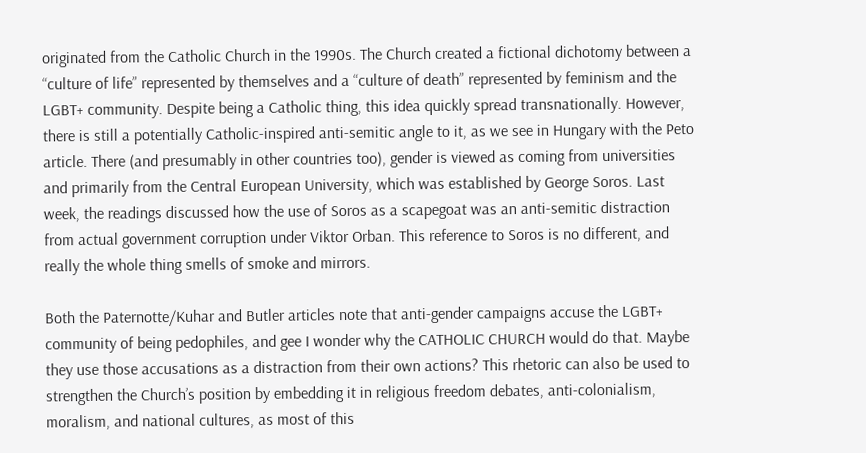originated from the Catholic Church in the 1990s. The Church created a fictional dichotomy between a “culture of life” represented by themselves and a “culture of death” represented by feminism and the LGBT+ community. Despite being a Catholic thing, this idea quickly spread transnationally. However, there is still a potentially Catholic-inspired anti-semitic angle to it, as we see in Hungary with the Peto article. There (and presumably in other countries too), gender is viewed as coming from universities and primarily from the Central European University, which was established by George Soros. Last week, the readings discussed how the use of Soros as a scapegoat was an anti-semitic distraction from actual government corruption under Viktor Orban. This reference to Soros is no different, and really the whole thing smells of smoke and mirrors.

Both the Paternotte/Kuhar and Butler articles note that anti-gender campaigns accuse the LGBT+ community of being pedophiles, and gee I wonder why the CATHOLIC CHURCH would do that. Maybe they use those accusations as a distraction from their own actions? This rhetoric can also be used to strengthen the Church’s position by embedding it in religious freedom debates, anti-colonialism, moralism, and national cultures, as most of this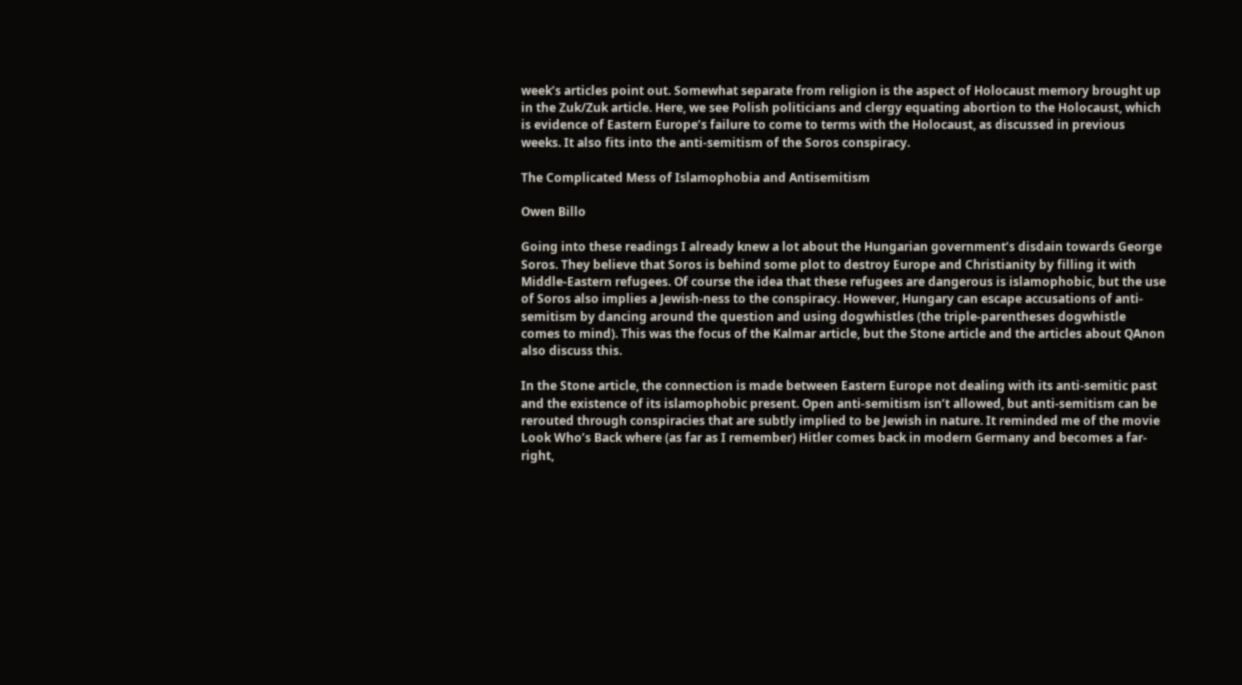week’s articles point out. Somewhat separate from religion is the aspect of Holocaust memory brought up in the Zuk/Zuk article. Here, we see Polish politicians and clergy equating abortion to the Holocaust, which is evidence of Eastern Europe’s failure to come to terms with the Holocaust, as discussed in previous weeks. It also fits into the anti-semitism of the Soros conspiracy.

The Complicated Mess of Islamophobia and Antisemitism

Owen Billo

Going into these readings I already knew a lot about the Hungarian government’s disdain towards George Soros. They believe that Soros is behind some plot to destroy Europe and Christianity by filling it with Middle-Eastern refugees. Of course the idea that these refugees are dangerous is islamophobic, but the use of Soros also implies a Jewish-ness to the conspiracy. However, Hungary can escape accusations of anti-semitism by dancing around the question and using dogwhistles (the triple-parentheses dogwhistle comes to mind). This was the focus of the Kalmar article, but the Stone article and the articles about QAnon also discuss this.

In the Stone article, the connection is made between Eastern Europe not dealing with its anti-semitic past and the existence of its islamophobic present. Open anti-semitism isn’t allowed, but anti-semitism can be rerouted through conspiracies that are subtly implied to be Jewish in nature. It reminded me of the movie Look Who’s Back where (as far as I remember) Hitler comes back in modern Germany and becomes a far-right,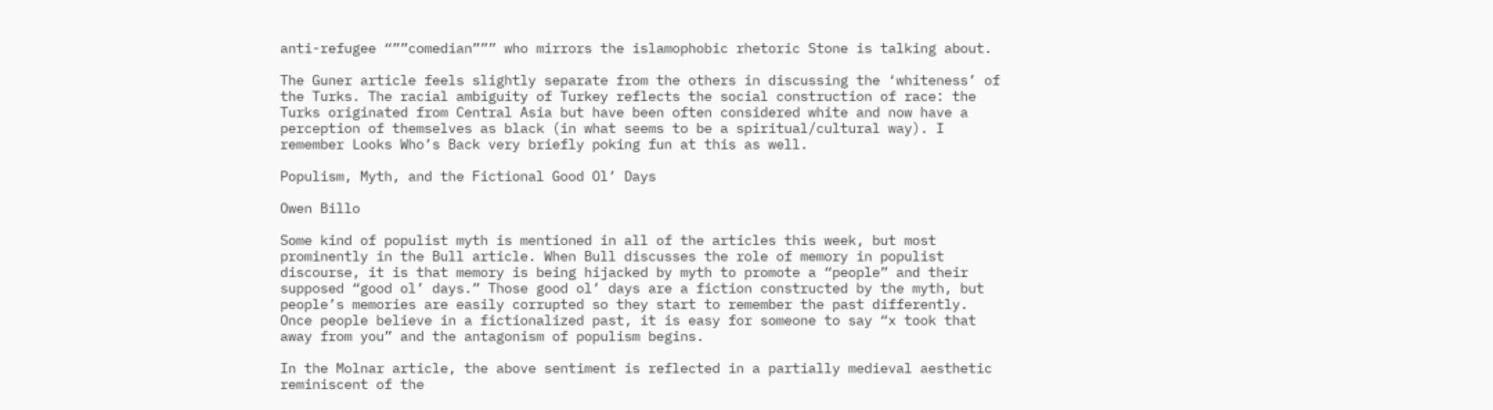anti-refugee “””comedian””” who mirrors the islamophobic rhetoric Stone is talking about.

The Guner article feels slightly separate from the others in discussing the ‘whiteness’ of the Turks. The racial ambiguity of Turkey reflects the social construction of race: the Turks originated from Central Asia but have been often considered white and now have a perception of themselves as black (in what seems to be a spiritual/cultural way). I remember Looks Who’s Back very briefly poking fun at this as well.

Populism, Myth, and the Fictional Good Ol’ Days

Owen Billo

Some kind of populist myth is mentioned in all of the articles this week, but most prominently in the Bull article. When Bull discusses the role of memory in populist discourse, it is that memory is being hijacked by myth to promote a “people” and their supposed “good ol’ days.” Those good ol’ days are a fiction constructed by the myth, but people’s memories are easily corrupted so they start to remember the past differently. Once people believe in a fictionalized past, it is easy for someone to say “x took that away from you” and the antagonism of populism begins.

In the Molnar article, the above sentiment is reflected in a partially medieval aesthetic reminiscent of the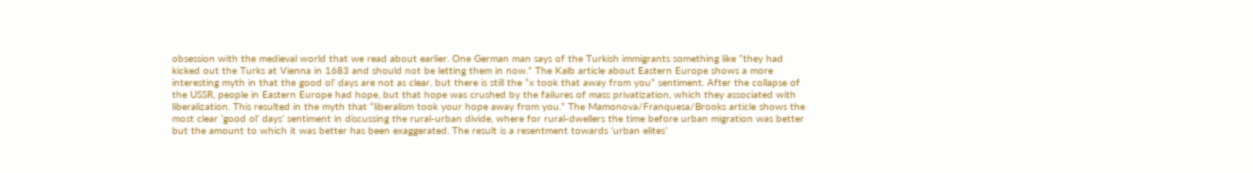obsession with the medieval world that we read about earlier. One German man says of the Turkish immigrants something like “they had kicked out the Turks at Vienna in 1683 and should not be letting them in now.” The Kalb article about Eastern Europe shows a more interesting myth in that the good ol’ days are not as clear, but there is still the “x took that away from you” sentiment. After the collapse of the USSR, people in Eastern Europe had hope, but that hope was crushed by the failures of mass privatization, which they associated with liberalization. This resulted in the myth that “liberalism took your hope away from you.” The Mamonova/Franquesa/Brooks article shows the most clear ‘good ol’ days’ sentiment in discussing the rural-urban divide, where for rural-dwellers the time before urban migration was better but the amount to which it was better has been exaggerated. The result is a resentment towards ‘urban elites’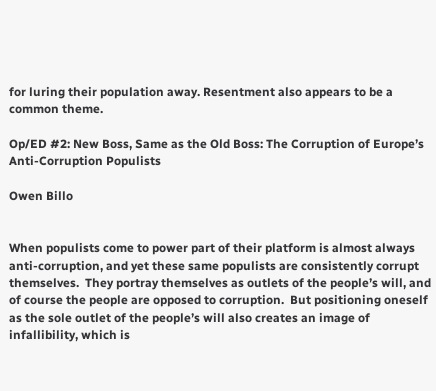for luring their population away. Resentment also appears to be a common theme.

Op/ED #2: New Boss, Same as the Old Boss: The Corruption of Europe’s Anti-Corruption Populists

Owen Billo


When populists come to power part of their platform is almost always anti-corruption, and yet these same populists are consistently corrupt themselves.  They portray themselves as outlets of the people’s will, and of course the people are opposed to corruption.  But positioning oneself as the sole outlet of the people’s will also creates an image of infallibility, which is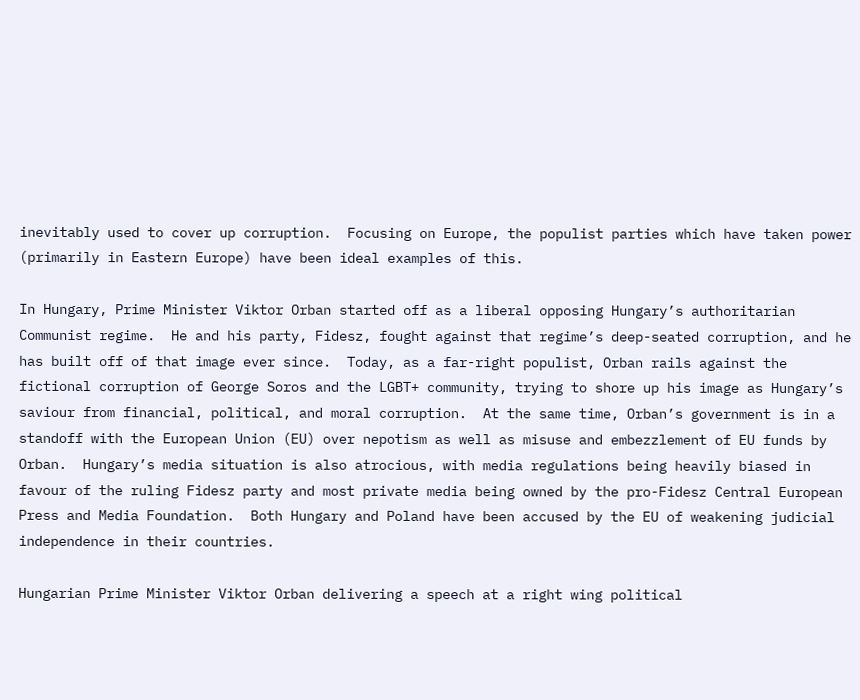inevitably used to cover up corruption.  Focusing on Europe, the populist parties which have taken power (primarily in Eastern Europe) have been ideal examples of this.

In Hungary, Prime Minister Viktor Orban started off as a liberal opposing Hungary’s authoritarian Communist regime.  He and his party, Fidesz, fought against that regime’s deep-seated corruption, and he has built off of that image ever since.  Today, as a far-right populist, Orban rails against the fictional corruption of George Soros and the LGBT+ community, trying to shore up his image as Hungary’s saviour from financial, political, and moral corruption.  At the same time, Orban’s government is in a standoff with the European Union (EU) over nepotism as well as misuse and embezzlement of EU funds by Orban.  Hungary’s media situation is also atrocious, with media regulations being heavily biased in favour of the ruling Fidesz party and most private media being owned by the pro-Fidesz Central European Press and Media Foundation.  Both Hungary and Poland have been accused by the EU of weakening judicial independence in their countries.

Hungarian Prime Minister Viktor Orban delivering a speech at a right wing political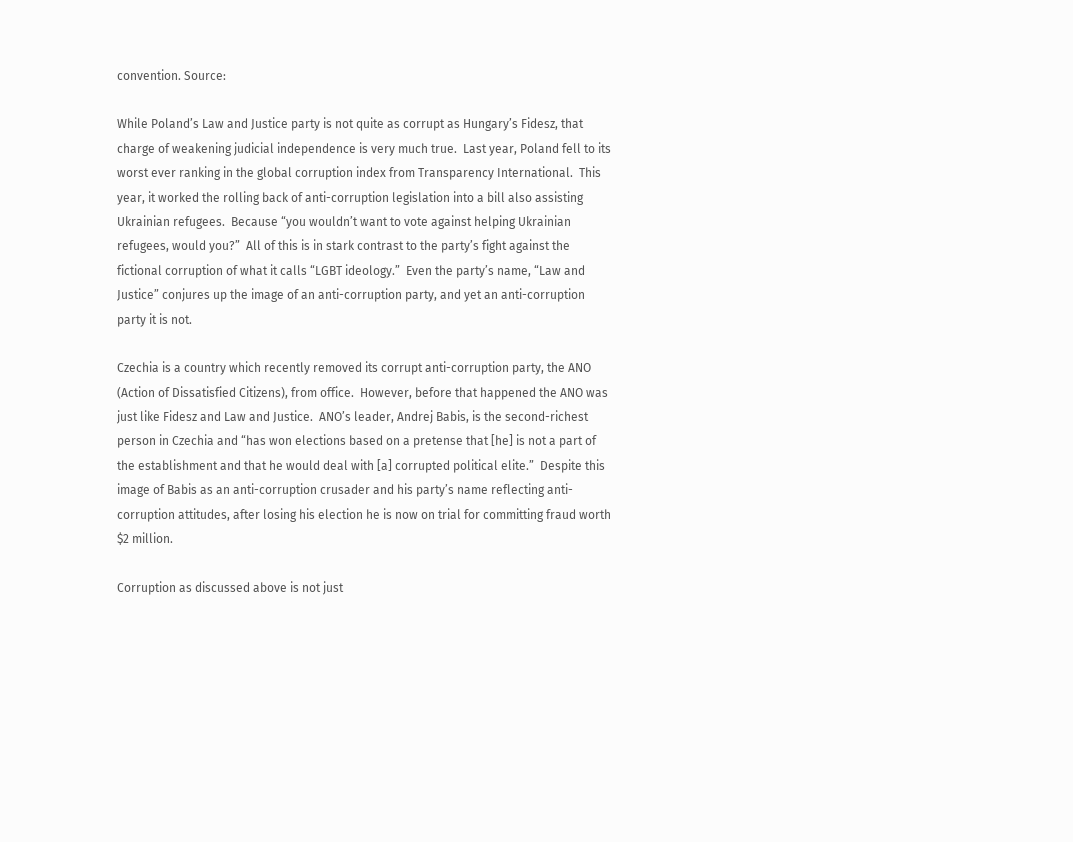convention. Source:

While Poland’s Law and Justice party is not quite as corrupt as Hungary’s Fidesz, that charge of weakening judicial independence is very much true.  Last year, Poland fell to its worst ever ranking in the global corruption index from Transparency International.  This year, it worked the rolling back of anti-corruption legislation into a bill also assisting Ukrainian refugees.  Because “you wouldn’t want to vote against helping Ukrainian refugees, would you?”  All of this is in stark contrast to the party’s fight against the fictional corruption of what it calls “LGBT ideology.”  Even the party’s name, “Law and Justice” conjures up the image of an anti-corruption party, and yet an anti-corruption party it is not.

Czechia is a country which recently removed its corrupt anti-corruption party, the ANO (Action of Dissatisfied Citizens), from office.  However, before that happened the ANO was just like Fidesz and Law and Justice.  ANO’s leader, Andrej Babis, is the second-richest person in Czechia and “has won elections based on a pretense that [he] is not a part of the establishment and that he would deal with [a] corrupted political elite.”  Despite this image of Babis as an anti-corruption crusader and his party’s name reflecting anti-corruption attitudes, after losing his election he is now on trial for committing fraud worth $2 million.

Corruption as discussed above is not just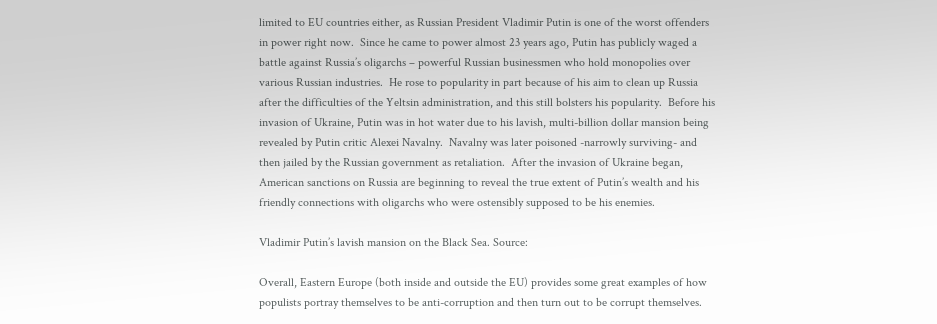limited to EU countries either, as Russian President Vladimir Putin is one of the worst offenders in power right now.  Since he came to power almost 23 years ago, Putin has publicly waged a battle against Russia’s oligarchs – powerful Russian businessmen who hold monopolies over various Russian industries.  He rose to popularity in part because of his aim to clean up Russia after the difficulties of the Yeltsin administration, and this still bolsters his popularity.  Before his invasion of Ukraine, Putin was in hot water due to his lavish, multi-billion dollar mansion being revealed by Putin critic Alexei Navalny.  Navalny was later poisoned -narrowly surviving- and then jailed by the Russian government as retaliation.  After the invasion of Ukraine began, American sanctions on Russia are beginning to reveal the true extent of Putin’s wealth and his friendly connections with oligarchs who were ostensibly supposed to be his enemies.

Vladimir Putin’s lavish mansion on the Black Sea. Source:

Overall, Eastern Europe (both inside and outside the EU) provides some great examples of how populists portray themselves to be anti-corruption and then turn out to be corrupt themselves.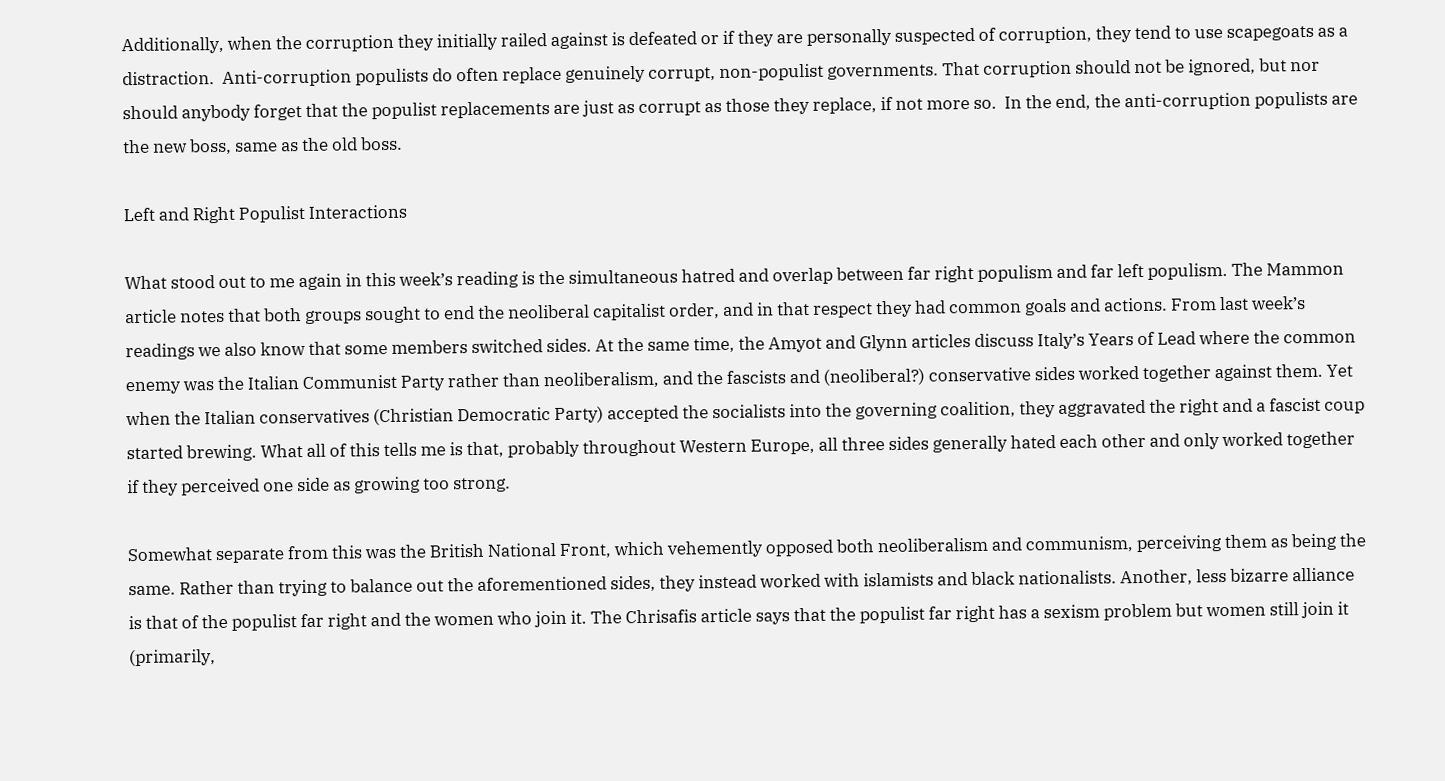Additionally, when the corruption they initially railed against is defeated or if they are personally suspected of corruption, they tend to use scapegoats as a distraction.  Anti-corruption populists do often replace genuinely corrupt, non-populist governments. That corruption should not be ignored, but nor should anybody forget that the populist replacements are just as corrupt as those they replace, if not more so.  In the end, the anti-corruption populists are the new boss, same as the old boss.

Left and Right Populist Interactions

What stood out to me again in this week’s reading is the simultaneous hatred and overlap between far right populism and far left populism. The Mammon article notes that both groups sought to end the neoliberal capitalist order, and in that respect they had common goals and actions. From last week’s readings we also know that some members switched sides. At the same time, the Amyot and Glynn articles discuss Italy’s Years of Lead where the common enemy was the Italian Communist Party rather than neoliberalism, and the fascists and (neoliberal?) conservative sides worked together against them. Yet when the Italian conservatives (Christian Democratic Party) accepted the socialists into the governing coalition, they aggravated the right and a fascist coup started brewing. What all of this tells me is that, probably throughout Western Europe, all three sides generally hated each other and only worked together if they perceived one side as growing too strong.

Somewhat separate from this was the British National Front, which vehemently opposed both neoliberalism and communism, perceiving them as being the same. Rather than trying to balance out the aforementioned sides, they instead worked with islamists and black nationalists. Another, less bizarre alliance is that of the populist far right and the women who join it. The Chrisafis article says that the populist far right has a sexism problem but women still join it (primarily,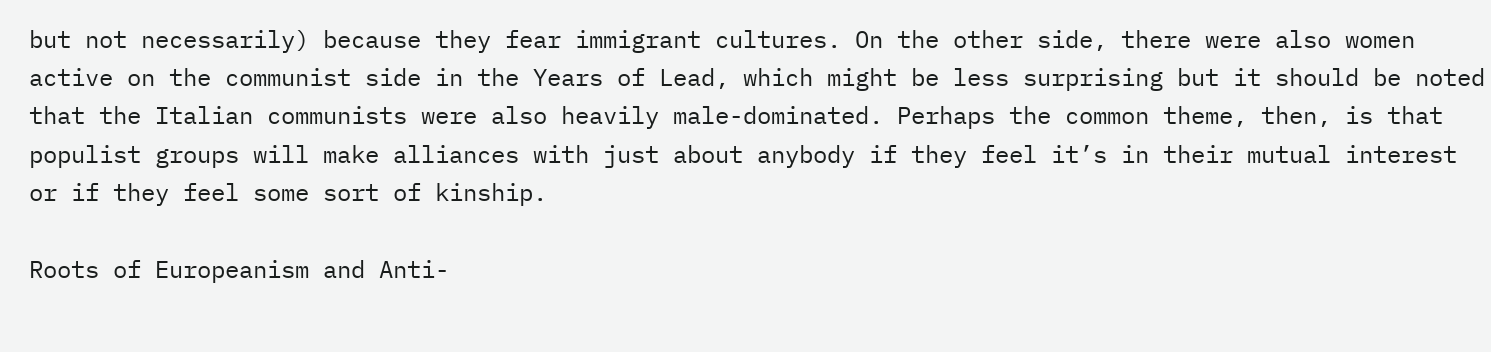but not necessarily) because they fear immigrant cultures. On the other side, there were also women active on the communist side in the Years of Lead, which might be less surprising but it should be noted that the Italian communists were also heavily male-dominated. Perhaps the common theme, then, is that populist groups will make alliances with just about anybody if they feel it’s in their mutual interest or if they feel some sort of kinship.

Roots of Europeanism and Anti-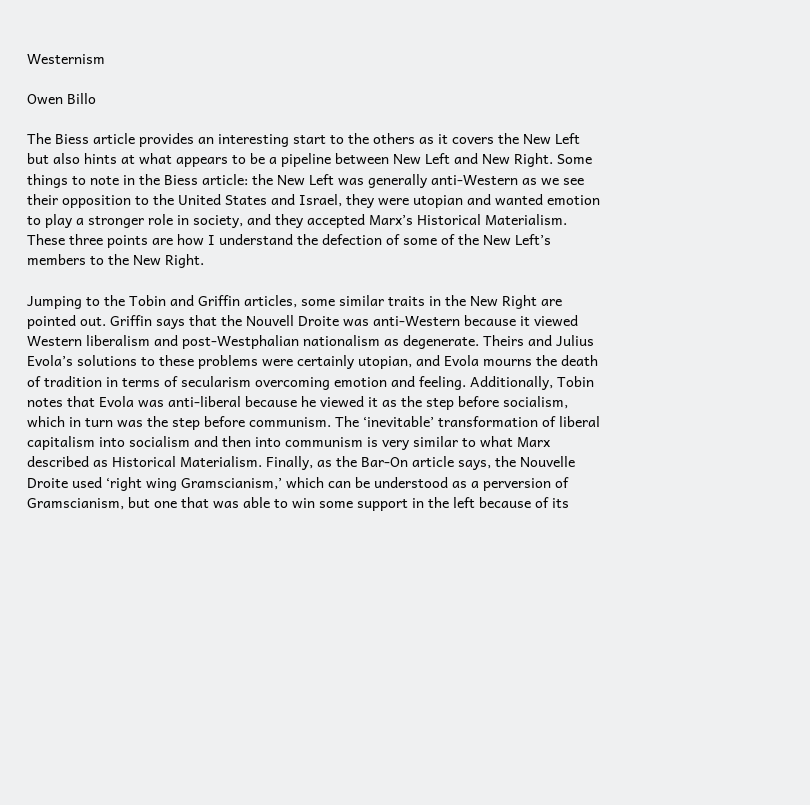Westernism

Owen Billo

The Biess article provides an interesting start to the others as it covers the New Left but also hints at what appears to be a pipeline between New Left and New Right. Some things to note in the Biess article: the New Left was generally anti-Western as we see their opposition to the United States and Israel, they were utopian and wanted emotion to play a stronger role in society, and they accepted Marx’s Historical Materialism. These three points are how I understand the defection of some of the New Left’s members to the New Right.

Jumping to the Tobin and Griffin articles, some similar traits in the New Right are pointed out. Griffin says that the Nouvell Droite was anti-Western because it viewed Western liberalism and post-Westphalian nationalism as degenerate. Theirs and Julius Evola’s solutions to these problems were certainly utopian, and Evola mourns the death of tradition in terms of secularism overcoming emotion and feeling. Additionally, Tobin notes that Evola was anti-liberal because he viewed it as the step before socialism, which in turn was the step before communism. The ‘inevitable’ transformation of liberal capitalism into socialism and then into communism is very similar to what Marx described as Historical Materialism. Finally, as the Bar-On article says, the Nouvelle Droite used ‘right wing Gramscianism,’ which can be understood as a perversion of Gramscianism, but one that was able to win some support in the left because of its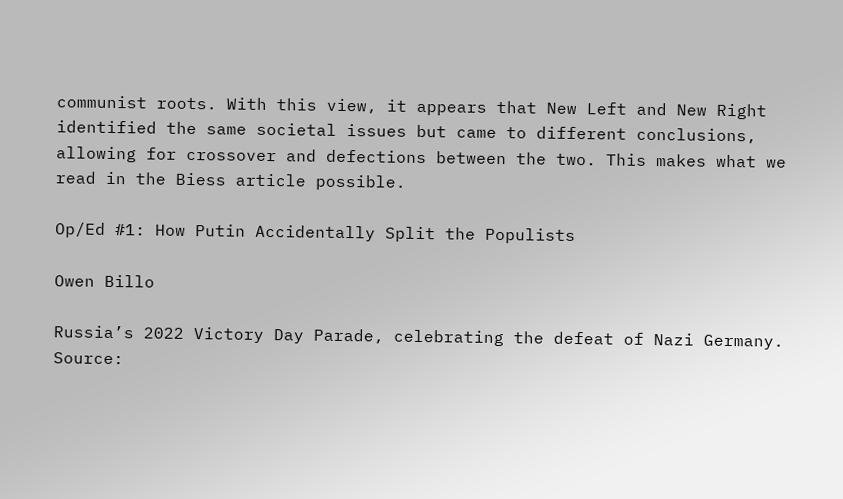communist roots. With this view, it appears that New Left and New Right identified the same societal issues but came to different conclusions, allowing for crossover and defections between the two. This makes what we read in the Biess article possible.

Op/Ed #1: How Putin Accidentally Split the Populists

Owen Billo

Russia’s 2022 Victory Day Parade, celebrating the defeat of Nazi Germany. Source: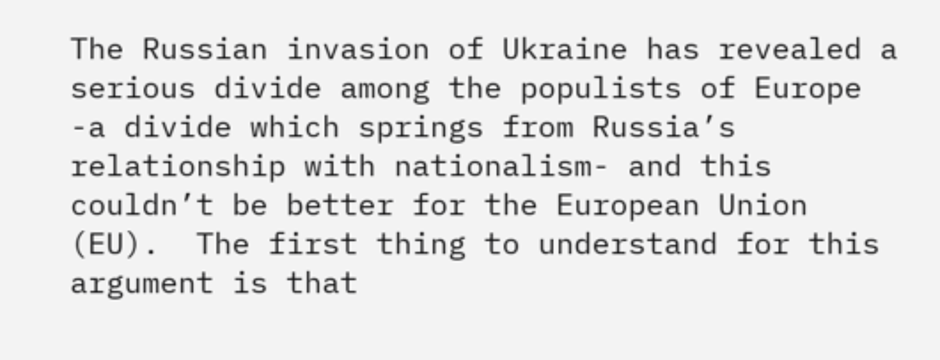The Russian invasion of Ukraine has revealed a serious divide among the populists of Europe -a divide which springs from Russia’s relationship with nationalism- and this couldn’t be better for the European Union (EU).  The first thing to understand for this argument is that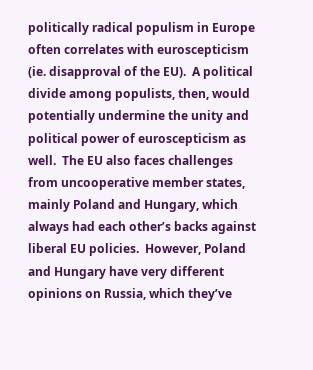politically radical populism in Europe often correlates with euroscepticism (ie. disapproval of the EU).  A political divide among populists, then, would potentially undermine the unity and political power of euroscepticism as well.  The EU also faces challenges from uncooperative member states, mainly Poland and Hungary, which always had each other’s backs against liberal EU policies.  However, Poland and Hungary have very different opinions on Russia, which they’ve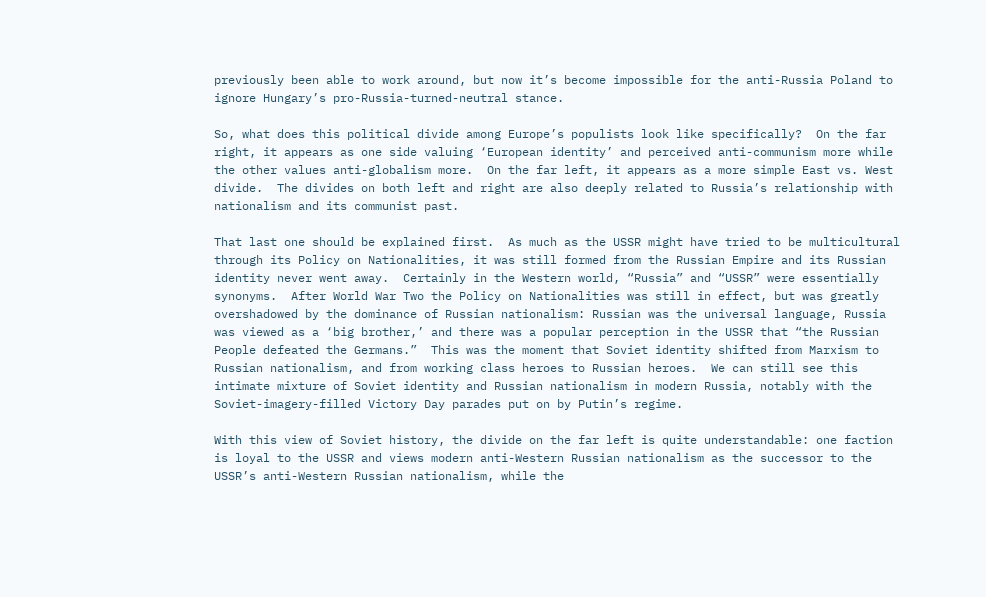previously been able to work around, but now it’s become impossible for the anti-Russia Poland to ignore Hungary’s pro-Russia-turned-neutral stance.

So, what does this political divide among Europe’s populists look like specifically?  On the far right, it appears as one side valuing ‘European identity’ and perceived anti-communism more while the other values anti-globalism more.  On the far left, it appears as a more simple East vs. West divide.  The divides on both left and right are also deeply related to Russia’s relationship with nationalism and its communist past.

That last one should be explained first.  As much as the USSR might have tried to be multicultural through its Policy on Nationalities, it was still formed from the Russian Empire and its Russian identity never went away.  Certainly in the Western world, “Russia” and “USSR” were essentially synonyms.  After World War Two the Policy on Nationalities was still in effect, but was greatly overshadowed by the dominance of Russian nationalism: Russian was the universal language, Russia was viewed as a ‘big brother,’ and there was a popular perception in the USSR that “the Russian People defeated the Germans.”  This was the moment that Soviet identity shifted from Marxism to Russian nationalism, and from working class heroes to Russian heroes.  We can still see this intimate mixture of Soviet identity and Russian nationalism in modern Russia, notably with the Soviet-imagery-filled Victory Day parades put on by Putin’s regime.

With this view of Soviet history, the divide on the far left is quite understandable: one faction is loyal to the USSR and views modern anti-Western Russian nationalism as the successor to the USSR’s anti-Western Russian nationalism, while the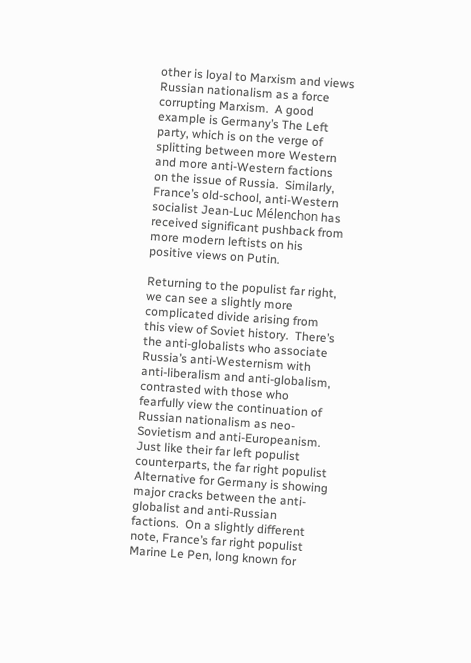other is loyal to Marxism and views Russian nationalism as a force corrupting Marxism.  A good example is Germany’s The Left party, which is on the verge of splitting between more Western and more anti-Western factions on the issue of Russia.  Similarly, France’s old-school, anti-Western socialist Jean-Luc Mélenchon has received significant pushback from more modern leftists on his positive views on Putin.

Returning to the populist far right, we can see a slightly more complicated divide arising from this view of Soviet history.  There’s the anti-globalists who associate Russia’s anti-Westernism with anti-liberalism and anti-globalism, contrasted with those who fearfully view the continuation of Russian nationalism as neo-Sovietism and anti-Europeanism.  Just like their far left populist counterparts, the far right populist Alternative for Germany is showing major cracks between the anti-globalist and anti-Russian factions.  On a slightly different note, France’s far right populist Marine Le Pen, long known for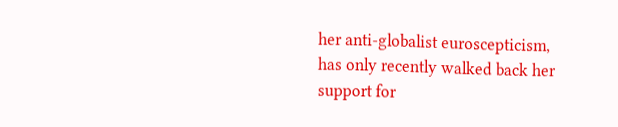her anti-globalist euroscepticism, has only recently walked back her support for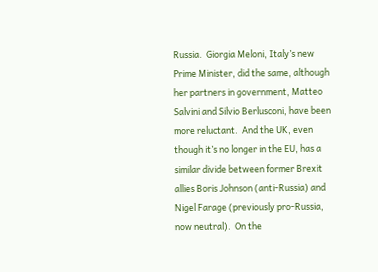Russia.  Giorgia Meloni, Italy’s new Prime Minister, did the same, although her partners in government, Matteo Salvini and Silvio Berlusconi, have been more reluctant.  And the UK, even though it’s no longer in the EU, has a similar divide between former Brexit allies Boris Johnson (anti-Russia) and Nigel Farage (previously pro-Russia, now neutral).  On the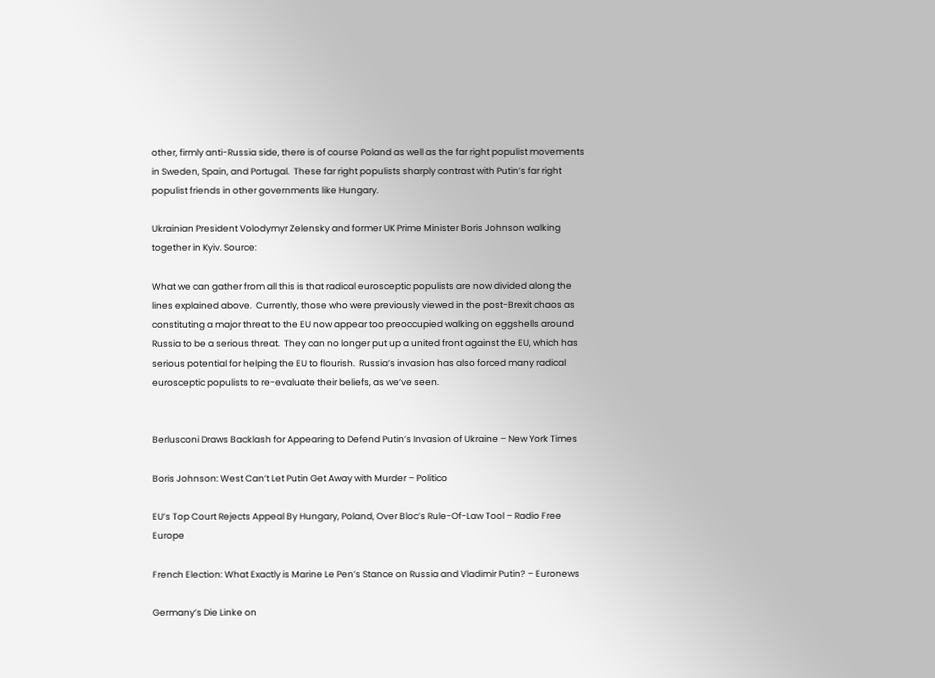other, firmly anti-Russia side, there is of course Poland as well as the far right populist movements in Sweden, Spain, and Portugal.  These far right populists sharply contrast with Putin’s far right populist friends in other governments like Hungary.

Ukrainian President Volodymyr Zelensky and former UK Prime Minister Boris Johnson walking together in Kyiv. Source:

What we can gather from all this is that radical eurosceptic populists are now divided along the lines explained above.  Currently, those who were previously viewed in the post-Brexit chaos as constituting a major threat to the EU now appear too preoccupied walking on eggshells around Russia to be a serious threat.  They can no longer put up a united front against the EU, which has serious potential for helping the EU to flourish.  Russia’s invasion has also forced many radical eurosceptic populists to re-evaluate their beliefs, as we’ve seen.


Berlusconi Draws Backlash for Appearing to Defend Putin’s Invasion of Ukraine – New York Times

Boris Johnson: West Can’t Let Putin Get Away with Murder – Politico

EU’s Top Court Rejects Appeal By Hungary, Poland, Over Bloc’s Rule-Of-Law Tool – Radio Free Europe

French Election: What Exactly is Marine Le Pen’s Stance on Russia and Vladimir Putin? – Euronews

Germany’s Die Linke on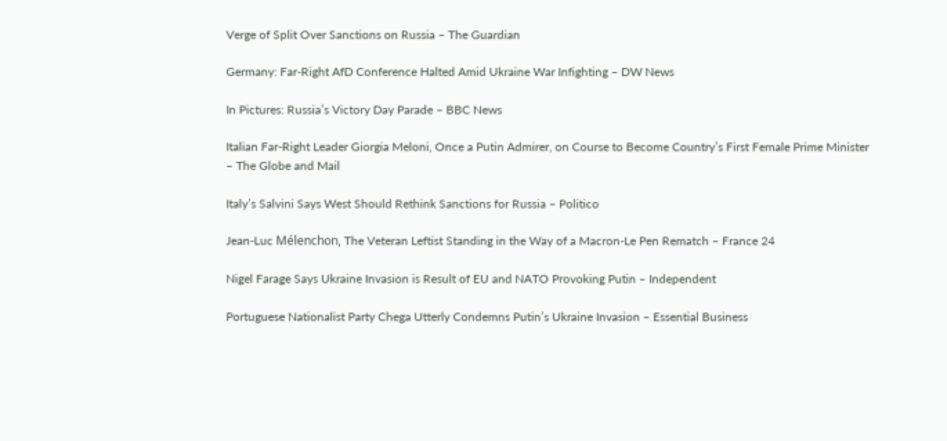Verge of Split Over Sanctions on Russia – The Guardian

Germany: Far-Right AfD Conference Halted Amid Ukraine War Infighting – DW News

In Pictures: Russia’s Victory Day Parade – BBC News

Italian Far-Right Leader Giorgia Meloni, Once a Putin Admirer, on Course to Become Country’s First Female Prime Minister – The Globe and Mail

Italy’s Salvini Says West Should Rethink Sanctions for Russia – Politico

Jean-Luc Mélenchon, The Veteran Leftist Standing in the Way of a Macron-Le Pen Rematch – France 24

Nigel Farage Says Ukraine Invasion is Result of EU and NATO Provoking Putin – Independent

Portuguese Nationalist Party Chega Utterly Condemns Putin’s Ukraine Invasion – Essential Business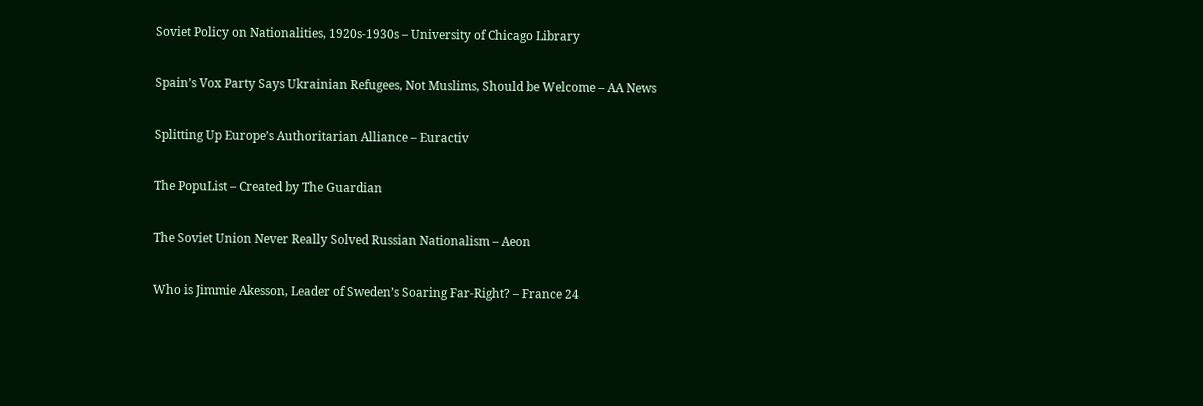Soviet Policy on Nationalities, 1920s-1930s – University of Chicago Library

Spain’s Vox Party Says Ukrainian Refugees, Not Muslims, Should be Welcome – AA News

Splitting Up Europe’s Authoritarian Alliance – Euractiv

The PopuList – Created by The Guardian

The Soviet Union Never Really Solved Russian Nationalism – Aeon

Who is Jimmie Akesson, Leader of Sweden’s Soaring Far-Right? – France 24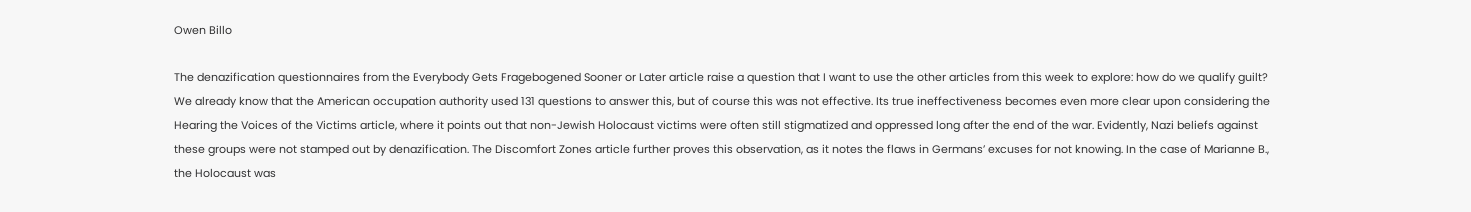Owen Billo

The denazification questionnaires from the Everybody Gets Fragebogened Sooner or Later article raise a question that I want to use the other articles from this week to explore: how do we qualify guilt? We already know that the American occupation authority used 131 questions to answer this, but of course this was not effective. Its true ineffectiveness becomes even more clear upon considering the Hearing the Voices of the Victims article, where it points out that non-Jewish Holocaust victims were often still stigmatized and oppressed long after the end of the war. Evidently, Nazi beliefs against these groups were not stamped out by denazification. The Discomfort Zones article further proves this observation, as it notes the flaws in Germans’ excuses for not knowing. In the case of Marianne B., the Holocaust was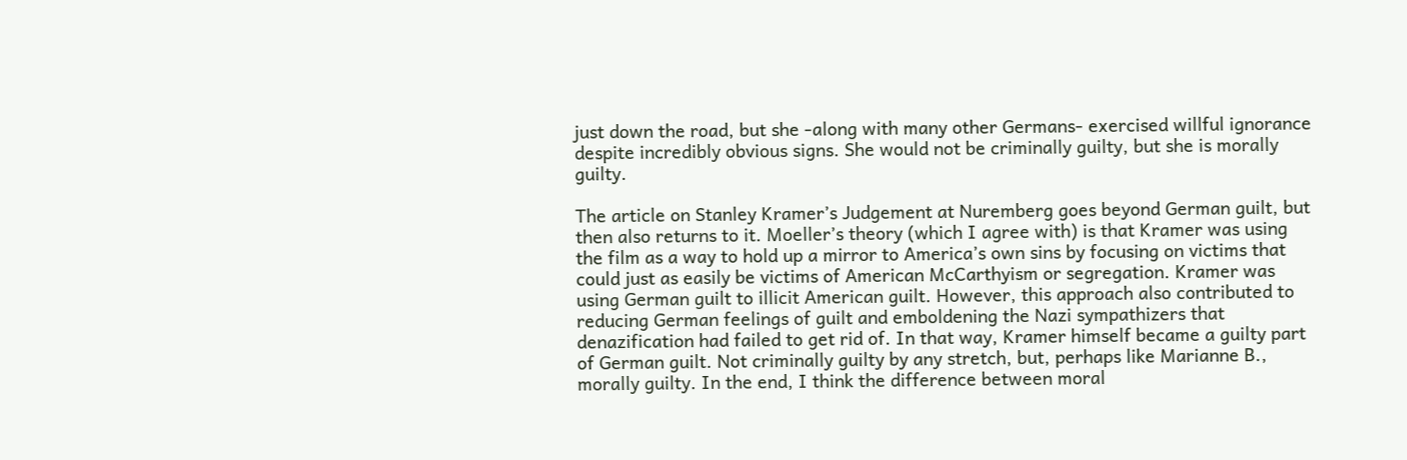just down the road, but she -along with many other Germans- exercised willful ignorance despite incredibly obvious signs. She would not be criminally guilty, but she is morally guilty.

The article on Stanley Kramer’s Judgement at Nuremberg goes beyond German guilt, but then also returns to it. Moeller’s theory (which I agree with) is that Kramer was using the film as a way to hold up a mirror to America’s own sins by focusing on victims that could just as easily be victims of American McCarthyism or segregation. Kramer was using German guilt to illicit American guilt. However, this approach also contributed to reducing German feelings of guilt and emboldening the Nazi sympathizers that denazification had failed to get rid of. In that way, Kramer himself became a guilty part of German guilt. Not criminally guilty by any stretch, but, perhaps like Marianne B., morally guilty. In the end, I think the difference between moral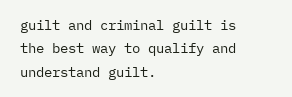guilt and criminal guilt is the best way to qualify and understand guilt.